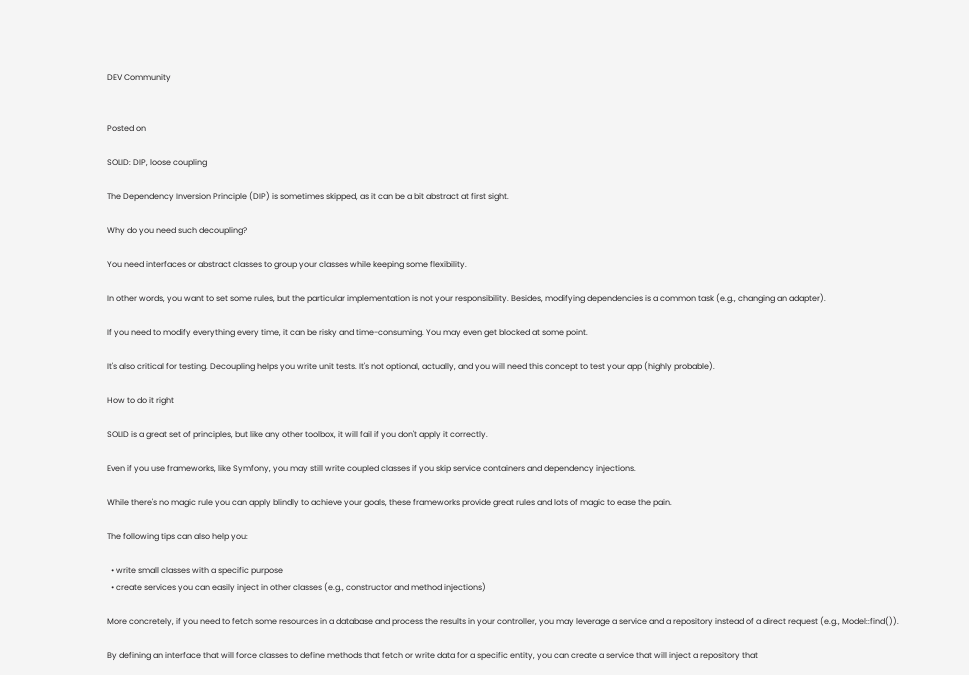DEV Community


Posted on

SOLID: DIP, loose coupling

The Dependency Inversion Principle (DIP) is sometimes skipped, as it can be a bit abstract at first sight.

Why do you need such decoupling?

You need interfaces or abstract classes to group your classes while keeping some flexibility.

In other words, you want to set some rules, but the particular implementation is not your responsibility. Besides, modifying dependencies is a common task (e.g., changing an adapter).

If you need to modify everything every time, it can be risky and time-consuming. You may even get blocked at some point.

It's also critical for testing. Decoupling helps you write unit tests. It's not optional, actually, and you will need this concept to test your app (highly probable).

How to do it right

SOLID is a great set of principles, but like any other toolbox, it will fail if you don't apply it correctly.

Even if you use frameworks, like Symfony, you may still write coupled classes if you skip service containers and dependency injections.

While there's no magic rule you can apply blindly to achieve your goals, these frameworks provide great rules and lots of magic to ease the pain.

The following tips can also help you:

  • write small classes with a specific purpose
  • create services you can easily inject in other classes (e.g., constructor and method injections)

More concretely, if you need to fetch some resources in a database and process the results in your controller, you may leverage a service and a repository instead of a direct request (e.g., Model::find()).

By defining an interface that will force classes to define methods that fetch or write data for a specific entity, you can create a service that will inject a repository that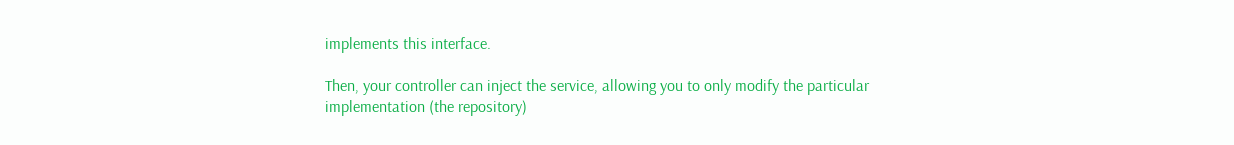implements this interface.

Then, your controller can inject the service, allowing you to only modify the particular implementation (the repository)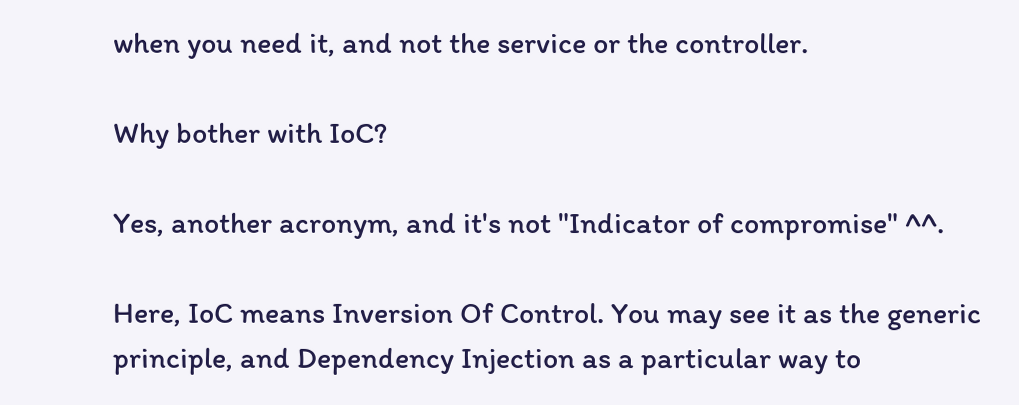when you need it, and not the service or the controller.

Why bother with IoC?

Yes, another acronym, and it's not "Indicator of compromise" ^^.

Here, IoC means Inversion Of Control. You may see it as the generic principle, and Dependency Injection as a particular way to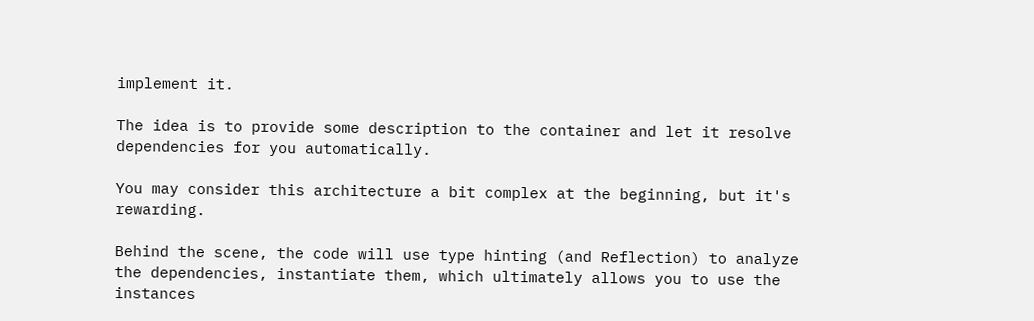implement it.

The idea is to provide some description to the container and let it resolve dependencies for you automatically.

You may consider this architecture a bit complex at the beginning, but it's rewarding.

Behind the scene, the code will use type hinting (and Reflection) to analyze the dependencies, instantiate them, which ultimately allows you to use the instances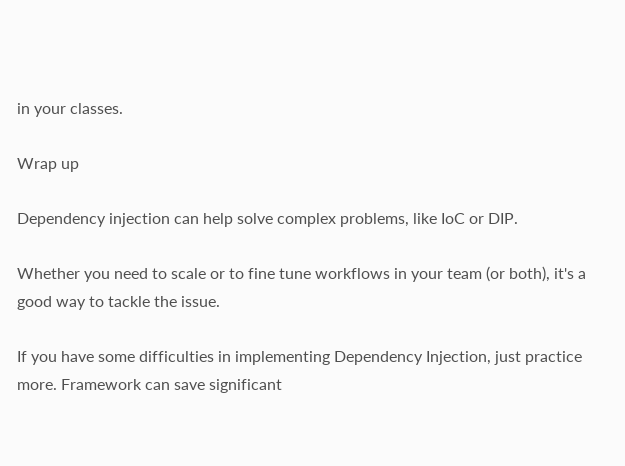in your classes.

Wrap up

Dependency injection can help solve complex problems, like IoC or DIP.

Whether you need to scale or to fine tune workflows in your team (or both), it's a good way to tackle the issue.

If you have some difficulties in implementing Dependency Injection, just practice more. Framework can save significant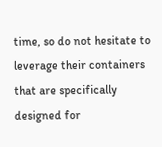time, so do not hesitate to leverage their containers that are specifically designed for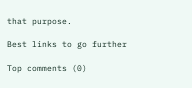that purpose.

Best links to go further

Top comments (0)